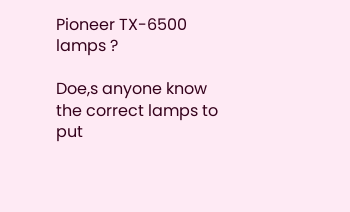Pioneer TX-6500 lamps ?

Doe,s anyone know the correct lamps to put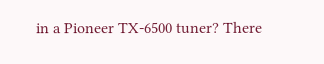in a Pioneer TX-6500 tuner? There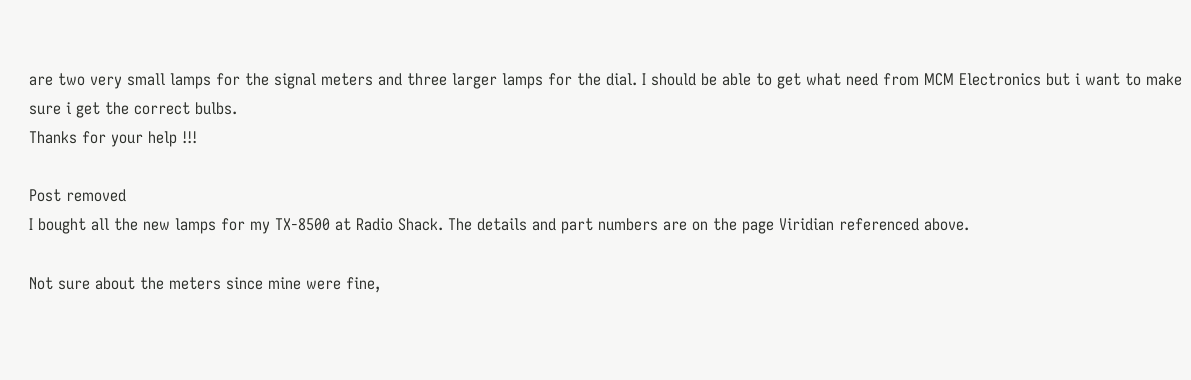are two very small lamps for the signal meters and three larger lamps for the dial. I should be able to get what need from MCM Electronics but i want to make sure i get the correct bulbs.
Thanks for your help !!!

Post removed
I bought all the new lamps for my TX-8500 at Radio Shack. The details and part numbers are on the page Viridian referenced above.

Not sure about the meters since mine were fine,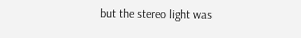but the stereo light was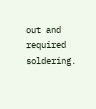out and required soldering.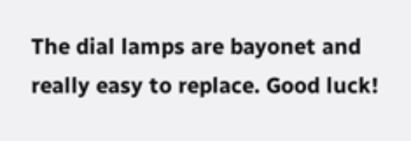The dial lamps are bayonet and really easy to replace. Good luck!